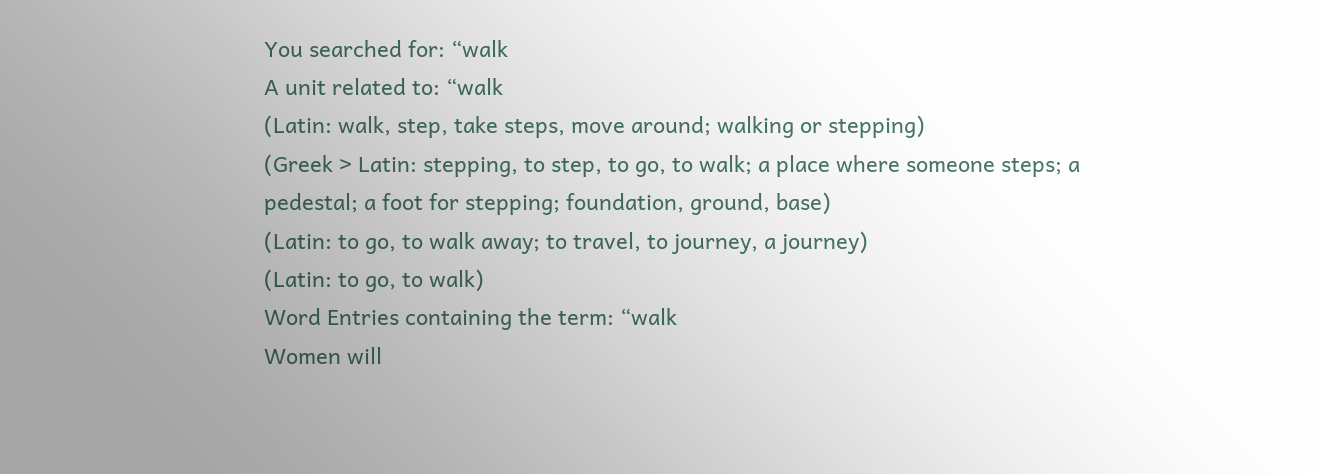You searched for: “walk
A unit related to: “walk
(Latin: walk, step, take steps, move around; walking or stepping)
(Greek > Latin: stepping, to step, to go, to walk; a place where someone steps; a pedestal; a foot for stepping; foundation, ground, base)
(Latin: to go, to walk away; to travel, to journey, a journey)
(Latin: to go, to walk)
Word Entries containing the term: “walk
Women will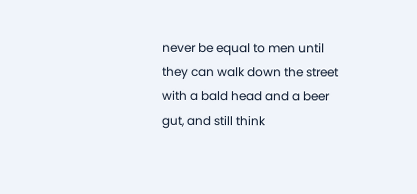never be equal to men until they can walk down the street with a bald head and a beer gut, and still think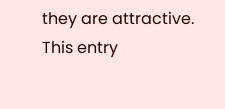they are attractive.
This entry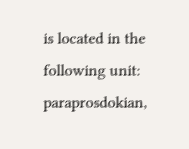is located in the following unit: paraprosdokian,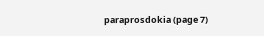paraprosdokia (page 7)